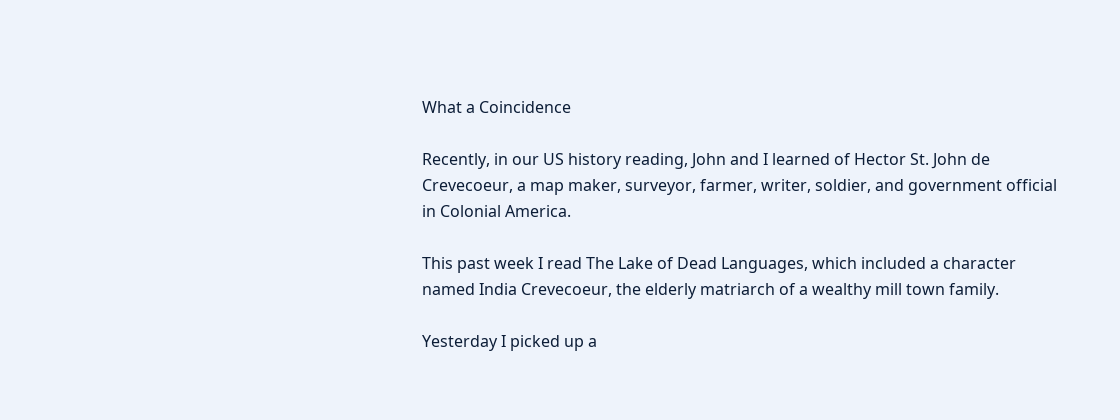What a Coincidence

Recently, in our US history reading, John and I learned of Hector St. John de Crevecoeur, a map maker, surveyor, farmer, writer, soldier, and government official in Colonial America.

This past week I read The Lake of Dead Languages, which included a character named India Crevecoeur, the elderly matriarch of a wealthy mill town family.

Yesterday I picked up a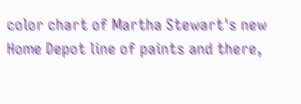color chart of Martha Stewart's new Home Depot line of paints and there,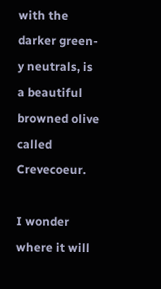with the darker green-y neutrals, is a beautiful browned olive called Crevecoeur.

I wonder where it will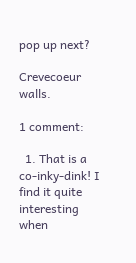pop up next?

Crevecoeur walls.

1 comment:

  1. That is a co-inky-dink! I find it quite interesting when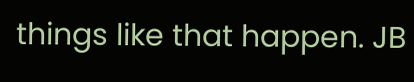things like that happen. JB